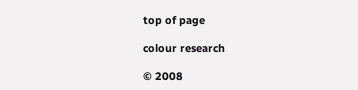top of page

colour research

© 2008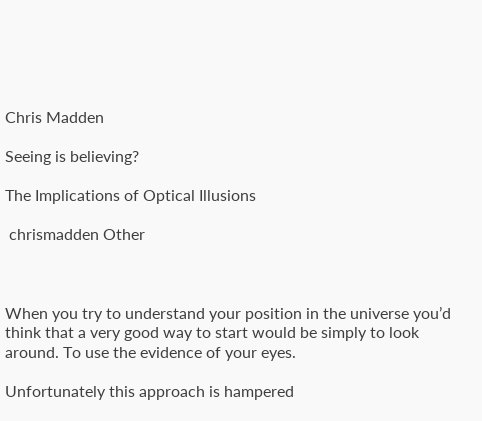Chris Madden

Seeing is believing?

The Implications of Optical Illusions

 chrismadden Other



When you try to understand your position in the universe you’d think that a very good way to start would be simply to look around. To use the evidence of your eyes.

Unfortunately this approach is hampered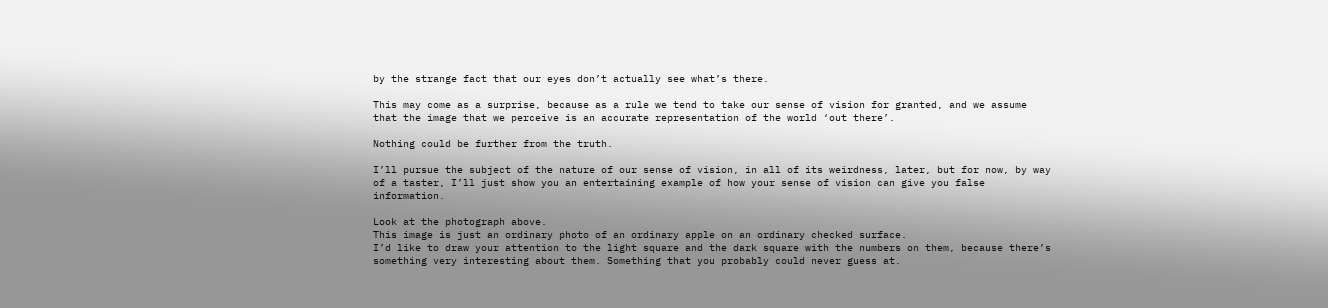by the strange fact that our eyes don’t actually see what’s there.

This may come as a surprise, because as a rule we tend to take our sense of vision for granted, and we assume that the image that we perceive is an accurate representation of the world ‘out there’.

Nothing could be further from the truth.

I’ll pursue the subject of the nature of our sense of vision, in all of its weirdness, later, but for now, by way of a taster, I’ll just show you an entertaining example of how your sense of vision can give you false information.

Look at the photograph above.
This image is just an ordinary photo of an ordinary apple on an ordinary checked surface.
I’d like to draw your attention to the light square and the dark square with the numbers on them, because there’s something very interesting about them. Something that you probably could never guess at.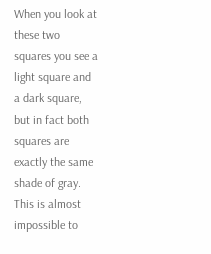When you look at these two squares you see a light square and a dark square, but in fact both squares are exactly the same shade of gray.
This is almost impossible to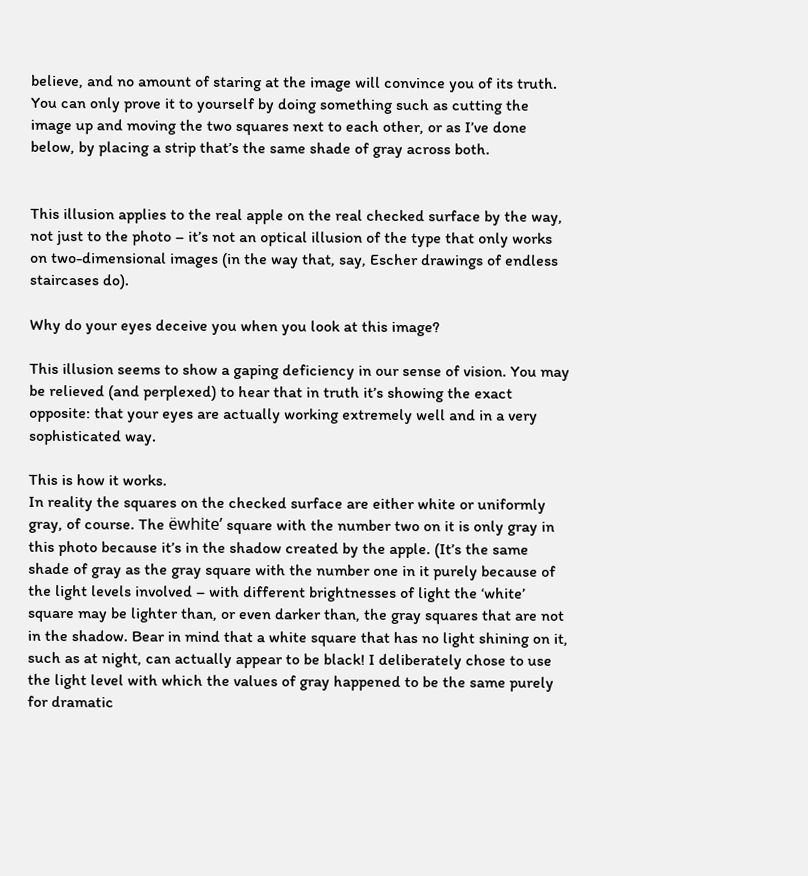believe, and no amount of staring at the image will convince you of its truth. You can only prove it to yourself by doing something such as cutting the image up and moving the two squares next to each other, or as I’ve done below, by placing a strip that’s the same shade of gray across both.


This illusion applies to the real apple on the real checked surface by the way, not just to the photo – it’s not an optical illusion of the type that only works on two-dimensional images (in the way that, say, Escher drawings of endless staircases do).

Why do your eyes deceive you when you look at this image?

This illusion seems to show a gaping deficiency in our sense of vision. You may be relieved (and perplexed) to hear that in truth it’s showing the exact opposite: that your eyes are actually working extremely well and in a very sophisticated way.

This is how it works.
In reality the squares on the checked surface are either white or uniformly gray, of course. The ëwhite’ square with the number two on it is only gray in this photo because it’s in the shadow created by the apple. (It’s the same shade of gray as the gray square with the number one in it purely because of the light levels involved – with different brightnesses of light the ‘white’ square may be lighter than, or even darker than, the gray squares that are not in the shadow. Bear in mind that a white square that has no light shining on it, such as at night, can actually appear to be black! I deliberately chose to use the light level with which the values of gray happened to be the same purely for dramatic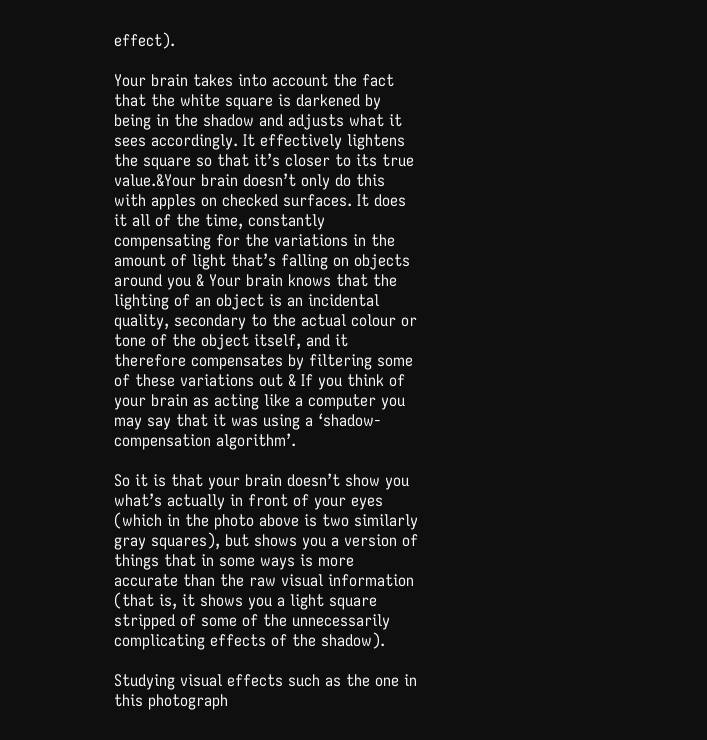effect).

Your brain takes into account the fact that the white square is darkened by being in the shadow and adjusts what it sees accordingly. It effectively lightens the square so that it’s closer to its true value.&Your brain doesn’t only do this with apples on checked surfaces. It does it all of the time, constantly compensating for the variations in the amount of light that’s falling on objects around you & Your brain knows that the lighting of an object is an incidental quality, secondary to the actual colour or tone of the object itself, and it therefore compensates by filtering some of these variations out & If you think of your brain as acting like a computer you may say that it was using a ‘shadow-compensation algorithm’.

So it is that your brain doesn’t show you what’s actually in front of your eyes (which in the photo above is two similarly gray squares), but shows you a version of things that in some ways is more accurate than the raw visual information (that is, it shows you a light square stripped of some of the unnecessarily complicating effects of the shadow).

Studying visual effects such as the one in this photograph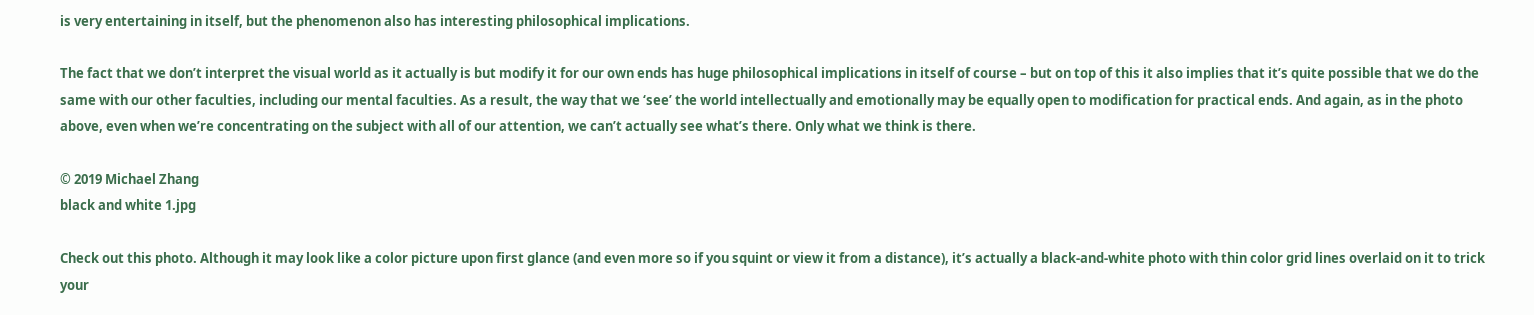is very entertaining in itself, but the phenomenon also has interesting philosophical implications.

The fact that we don’t interpret the visual world as it actually is but modify it for our own ends has huge philosophical implications in itself of course – but on top of this it also implies that it’s quite possible that we do the same with our other faculties, including our mental faculties. As a result, the way that we ‘see’ the world intellectually and emotionally may be equally open to modification for practical ends. And again, as in the photo above, even when we’re concentrating on the subject with all of our attention, we can’t actually see what’s there. Only what we think is there.

© 2019 Michael Zhang
black and white 1.jpg

Check out this photo. Although it may look like a color picture upon first glance (and even more so if you squint or view it from a distance), it’s actually a black-and-white photo with thin color grid lines overlaid on it to trick your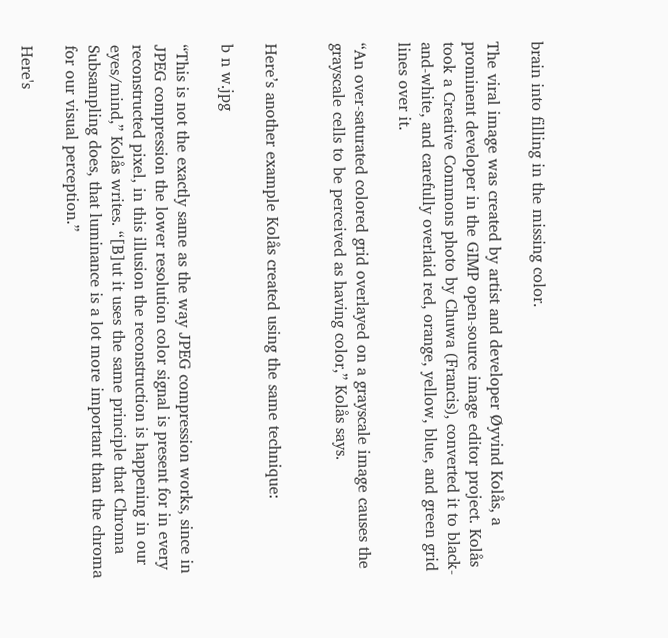brain into filling in the missing color.

The viral image was created by artist and developer Øyvind Kolås, a prominent developer in the GIMP open-source image editor project. Kolås took a Creative Commons photo by Chuwa (Francis), converted it to black-and-white, and carefully overlaid red, orange, yellow, blue, and green grid lines over it.

“An over-saturated colored grid overlayed on a grayscale image causes the grayscale cells to be perceived as having color,” Kolås says.


Here’s another example Kolås created using the same technique:

b n w.jpg

“This is not the exactly same as the way JPEG compression works, since in JPEG compression the lower resolution color signal is present for in every reconstructed pixel, in this illusion the reconstruction is happening in our eyes/mind,” Kolås writes. “[B]ut it uses the same principle that Chroma Subsampling does, that luminance is a lot more important than the chroma for our visual perception.”

Here's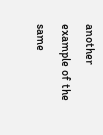another example of the same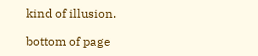kind of illusion.

bottom of page